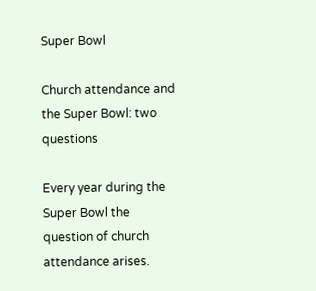Super Bowl

Church attendance and the Super Bowl: two questions

Every year during the Super Bowl the question of church attendance arises.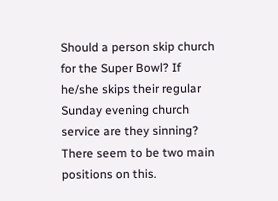Should a person skip church for the Super Bowl? If he/she skips their regular Sunday evening church service are they sinning? There seem to be two main positions on this.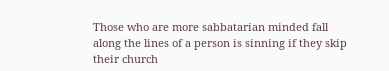Those who are more sabbatarian minded fall along the lines of a person is sinning if they skip their church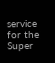service for the Super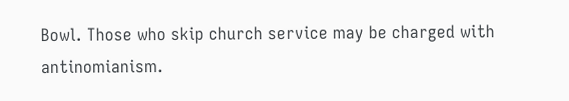Bowl. Those who skip church service may be charged with antinomianism.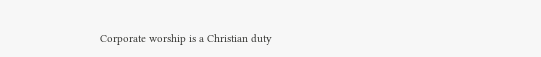Corporate worship is a Christian duty